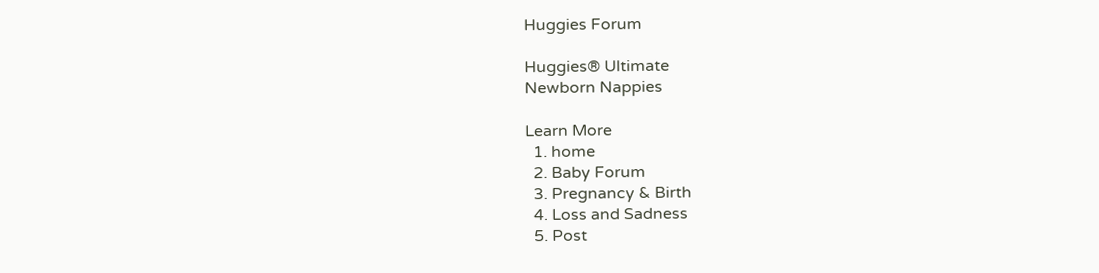Huggies Forum

Huggies® Ultimate
Newborn Nappies

Learn More
  1. home
  2. Baby Forum
  3. Pregnancy & Birth
  4. Loss and Sadness
  5. Post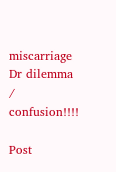miscarriage Dr dilemma / confusion!!!!

Post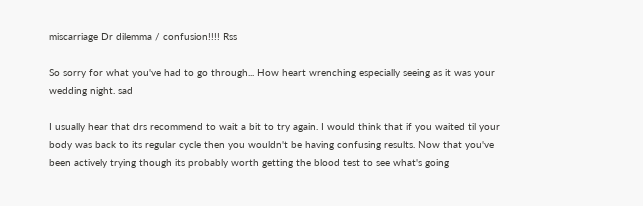miscarriage Dr dilemma / confusion!!!! Rss

So sorry for what you've had to go through... How heart wrenching especially seeing as it was your wedding night. sad

I usually hear that drs recommend to wait a bit to try again. I would think that if you waited til your body was back to its regular cycle then you wouldn't be having confusing results. Now that you've been actively trying though its probably worth getting the blood test to see what's going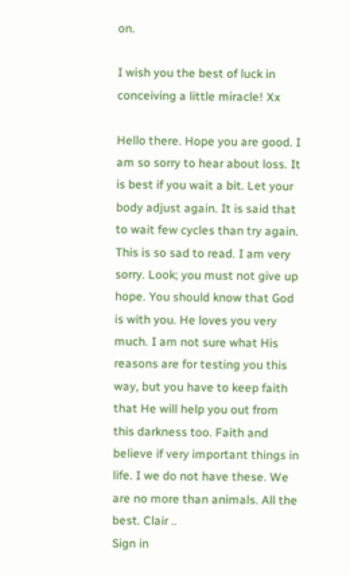on.

I wish you the best of luck in conceiving a little miracle! Xx

Hello there. Hope you are good. I am so sorry to hear about loss. It is best if you wait a bit. Let your body adjust again. It is said that to wait few cycles than try again. This is so sad to read. I am very sorry. Look; you must not give up hope. You should know that God is with you. He loves you very much. I am not sure what His reasons are for testing you this way, but you have to keep faith that He will help you out from this darkness too. Faith and believe if very important things in life. I we do not have these. We are no more than animals. All the best. Clair ..
Sign in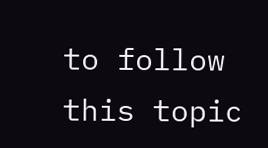to follow this topic